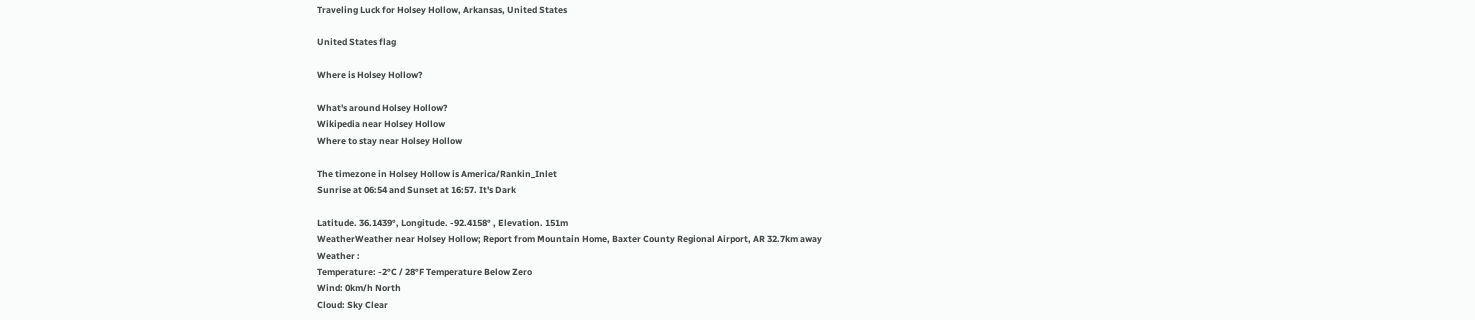Traveling Luck for Holsey Hollow, Arkansas, United States

United States flag

Where is Holsey Hollow?

What's around Holsey Hollow?
Wikipedia near Holsey Hollow
Where to stay near Holsey Hollow

The timezone in Holsey Hollow is America/Rankin_Inlet
Sunrise at 06:54 and Sunset at 16:57. It's Dark

Latitude. 36.1439°, Longitude. -92.4158° , Elevation. 151m
WeatherWeather near Holsey Hollow; Report from Mountain Home, Baxter County Regional Airport, AR 32.7km away
Weather :
Temperature: -2°C / 28°F Temperature Below Zero
Wind: 0km/h North
Cloud: Sky Clear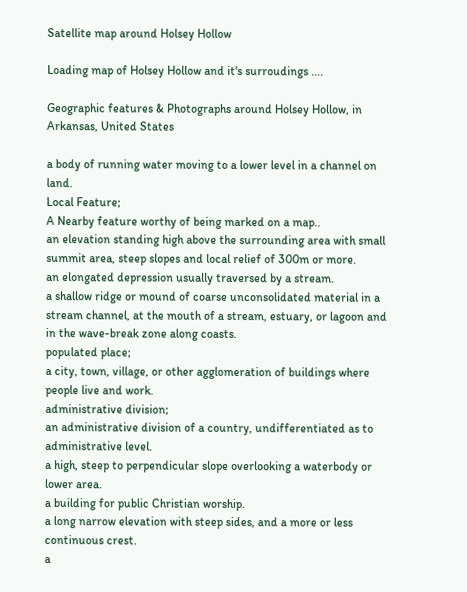Satellite map around Holsey Hollow

Loading map of Holsey Hollow and it's surroudings ....

Geographic features & Photographs around Holsey Hollow, in Arkansas, United States

a body of running water moving to a lower level in a channel on land.
Local Feature;
A Nearby feature worthy of being marked on a map..
an elevation standing high above the surrounding area with small summit area, steep slopes and local relief of 300m or more.
an elongated depression usually traversed by a stream.
a shallow ridge or mound of coarse unconsolidated material in a stream channel, at the mouth of a stream, estuary, or lagoon and in the wave-break zone along coasts.
populated place;
a city, town, village, or other agglomeration of buildings where people live and work.
administrative division;
an administrative division of a country, undifferentiated as to administrative level.
a high, steep to perpendicular slope overlooking a waterbody or lower area.
a building for public Christian worship.
a long narrow elevation with steep sides, and a more or less continuous crest.
a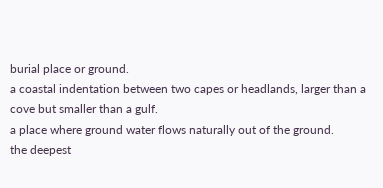burial place or ground.
a coastal indentation between two capes or headlands, larger than a cove but smaller than a gulf.
a place where ground water flows naturally out of the ground.
the deepest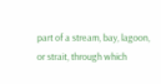part of a stream, bay, lagoon, or strait, through which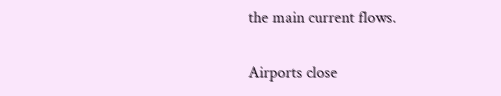the main current flows.

Airports close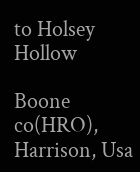to Holsey Hollow

Boone co(HRO), Harrison, Usa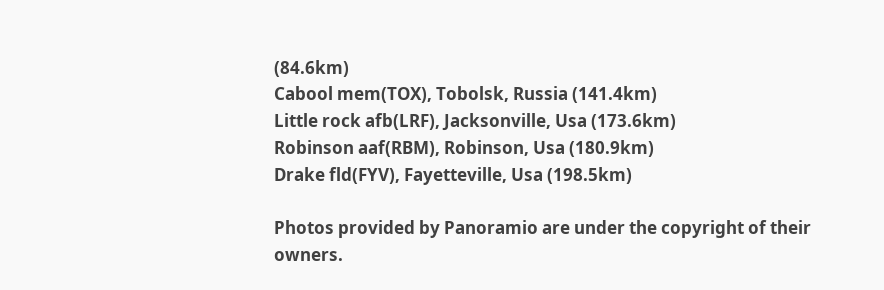(84.6km)
Cabool mem(TOX), Tobolsk, Russia (141.4km)
Little rock afb(LRF), Jacksonville, Usa (173.6km)
Robinson aaf(RBM), Robinson, Usa (180.9km)
Drake fld(FYV), Fayetteville, Usa (198.5km)

Photos provided by Panoramio are under the copyright of their owners.